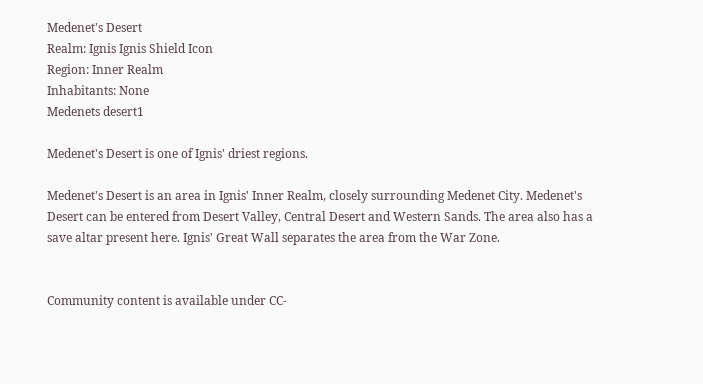Medenet's Desert
Realm: Ignis Ignis Shield Icon
Region: Inner Realm
Inhabitants: None
Medenets desert1

Medenet's Desert is one of Ignis' driest regions.

Medenet's Desert is an area in Ignis' Inner Realm, closely surrounding Medenet City. Medenet's Desert can be entered from Desert Valley, Central Desert and Western Sands. The area also has a save altar present here. Ignis' Great Wall separates the area from the War Zone.


Community content is available under CC-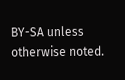BY-SA unless otherwise noted.